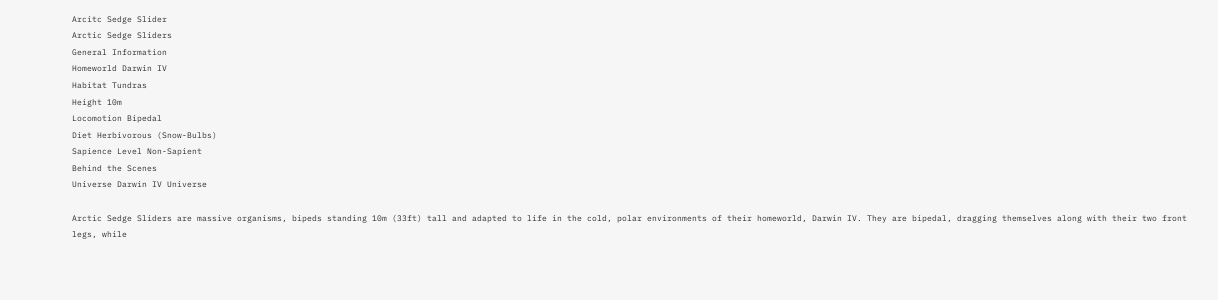Arcitc Sedge Slider
Arctic Sedge Sliders
General Information
Homeworld Darwin IV
Habitat Tundras
Height 10m
Locomotion Bipedal
Diet Herbivorous (Snow-Bulbs)
Sapience Level Non-Sapient
Behind the Scenes
Universe Darwin IV Universe

Arctic Sedge Sliders are massive organisms, bipeds standing 10m (33ft) tall and adapted to life in the cold, polar environments of their homeworld, Darwin IV. They are bipedal, dragging themselves along with their two front legs, while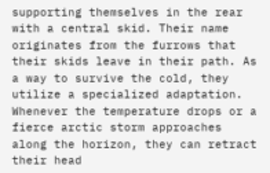supporting themselves in the rear with a central skid. Their name originates from the furrows that their skids leave in their path. As a way to survive the cold, they utilize a specialized adaptation. Whenever the temperature drops or a fierce arctic storm approaches along the horizon, they can retract their head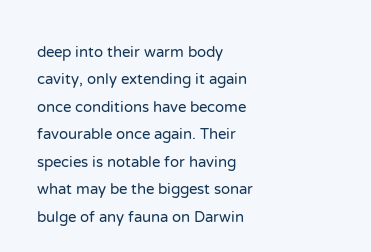deep into their warm body cavity, only extending it again once conditions have become favourable once again. Their species is notable for having what may be the biggest sonar bulge of any fauna on Darwin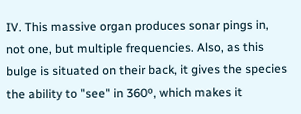IV. This massive organ produces sonar pings in, not one, but multiple frequencies. Also, as this bulge is situated on their back, it gives the species the ability to "see" in 360º, which makes it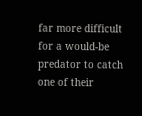far more difficult for a would-be predator to catch one of their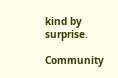kind by surprise.

Community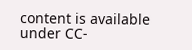content is available under CC-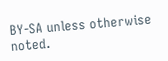BY-SA unless otherwise noted.